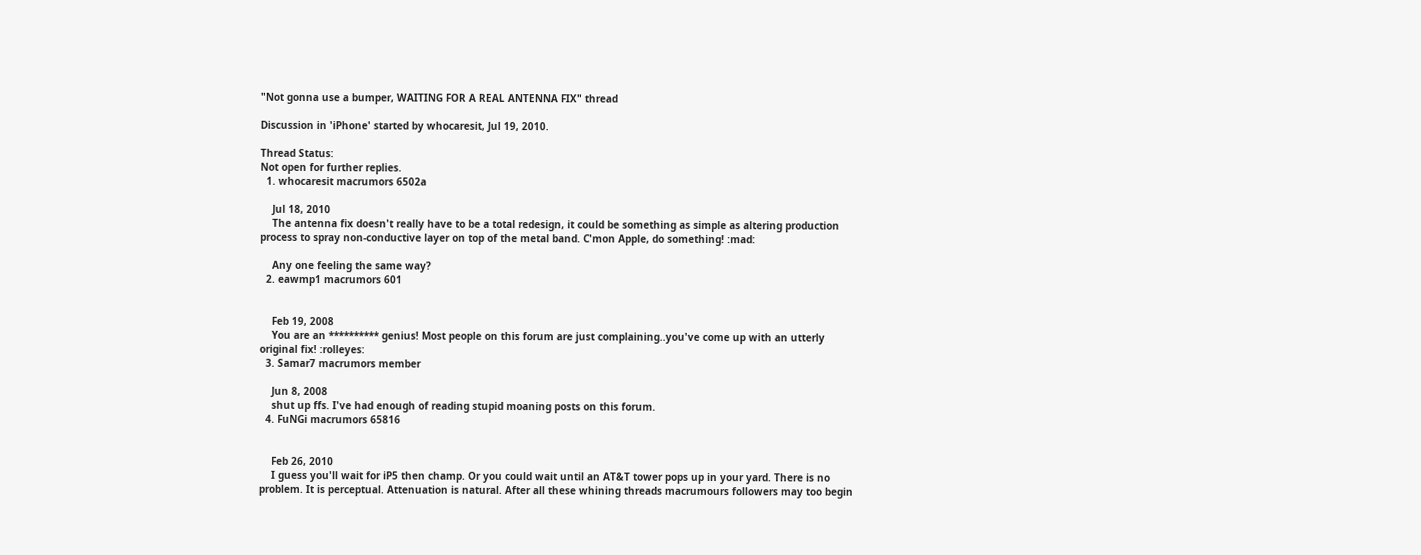"Not gonna use a bumper, WAITING FOR A REAL ANTENNA FIX" thread

Discussion in 'iPhone' started by whocaresit, Jul 19, 2010.

Thread Status:
Not open for further replies.
  1. whocaresit macrumors 6502a

    Jul 18, 2010
    The antenna fix doesn't really have to be a total redesign, it could be something as simple as altering production process to spray non-conductive layer on top of the metal band. C'mon Apple, do something! :mad:

    Any one feeling the same way?
  2. eawmp1 macrumors 601


    Feb 19, 2008
    You are an ********** genius! Most people on this forum are just complaining..you've come up with an utterly original fix! :rolleyes:
  3. Samar7 macrumors member

    Jun 8, 2008
    shut up ffs. I've had enough of reading stupid moaning posts on this forum.
  4. FuNGi macrumors 65816


    Feb 26, 2010
    I guess you'll wait for iP5 then champ. Or you could wait until an AT&T tower pops up in your yard. There is no problem. It is perceptual. Attenuation is natural. After all these whining threads macrumours followers may too begin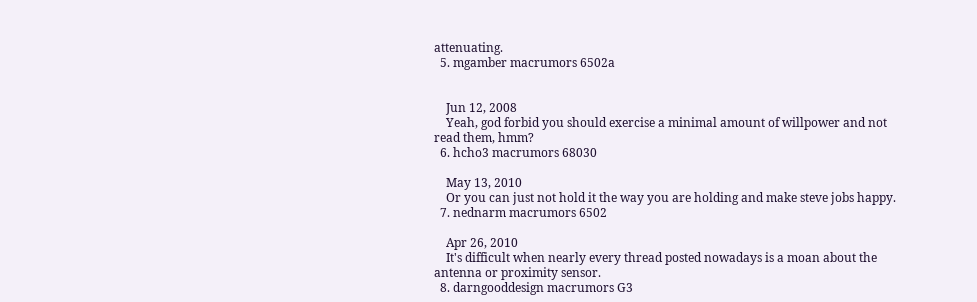attenuating.
  5. mgamber macrumors 6502a


    Jun 12, 2008
    Yeah, god forbid you should exercise a minimal amount of willpower and not read them, hmm?
  6. hcho3 macrumors 68030

    May 13, 2010
    Or you can just not hold it the way you are holding and make steve jobs happy.
  7. nednarm macrumors 6502

    Apr 26, 2010
    It's difficult when nearly every thread posted nowadays is a moan about the antenna or proximity sensor.
  8. darngooddesign macrumors G3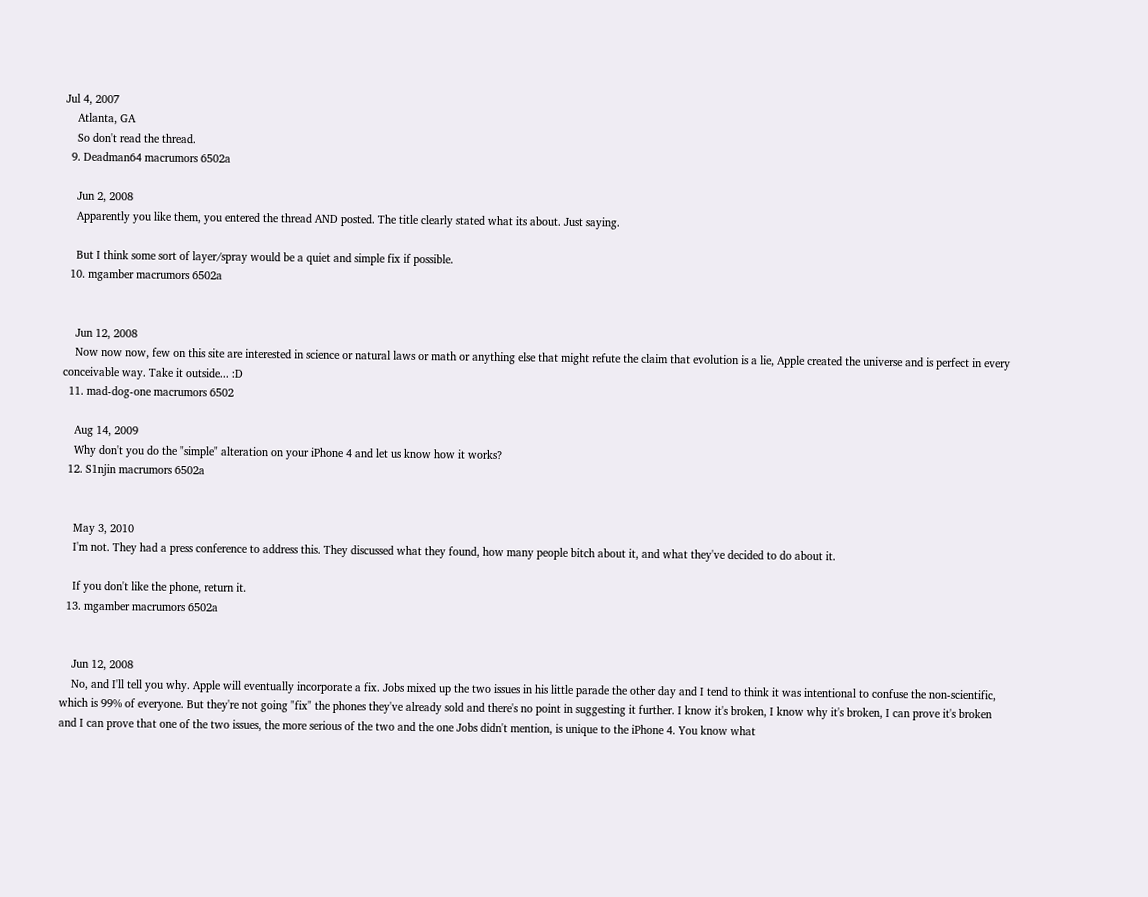Jul 4, 2007
    Atlanta, GA
    So don't read the thread.
  9. Deadman64 macrumors 6502a

    Jun 2, 2008
    Apparently you like them, you entered the thread AND posted. The title clearly stated what its about. Just saying.

    But I think some sort of layer/spray would be a quiet and simple fix if possible.
  10. mgamber macrumors 6502a


    Jun 12, 2008
    Now now now, few on this site are interested in science or natural laws or math or anything else that might refute the claim that evolution is a lie, Apple created the universe and is perfect in every conceivable way. Take it outside... :D
  11. mad-dog-one macrumors 6502

    Aug 14, 2009
    Why don't you do the "simple" alteration on your iPhone 4 and let us know how it works?
  12. S1njin macrumors 6502a


    May 3, 2010
    I'm not. They had a press conference to address this. They discussed what they found, how many people bitch about it, and what they've decided to do about it.

    If you don't like the phone, return it.
  13. mgamber macrumors 6502a


    Jun 12, 2008
    No, and I'll tell you why. Apple will eventually incorporate a fix. Jobs mixed up the two issues in his little parade the other day and I tend to think it was intentional to confuse the non-scientific, which is 99% of everyone. But they're not going "fix" the phones they've already sold and there's no point in suggesting it further. I know it's broken, I know why it's broken, I can prove it's broken and I can prove that one of the two issues, the more serious of the two and the one Jobs didn't mention, is unique to the iPhone 4. You know what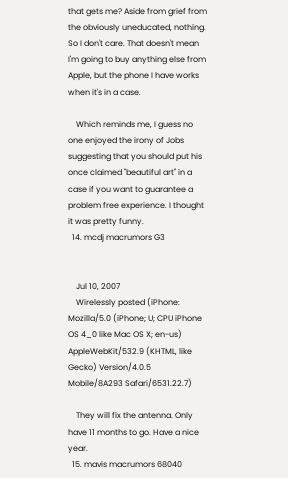that gets me? Aside from grief from the obviously uneducated, nothing. So I don't care. That doesn't mean I'm going to buy anything else from Apple, but the phone I have works when it's in a case.

    Which reminds me, I guess no one enjoyed the irony of Jobs suggesting that you should put his once claimed "beautiful art" in a case if you want to guarantee a problem free experience. I thought it was pretty funny.
  14. mcdj macrumors G3


    Jul 10, 2007
    Wirelessly posted (iPhone: Mozilla/5.0 (iPhone; U; CPU iPhone OS 4_0 like Mac OS X; en-us) AppleWebKit/532.9 (KHTML, like Gecko) Version/4.0.5 Mobile/8A293 Safari/6531.22.7)

    They will fix the antenna. Only have 11 months to go. Have a nice year.
  15. mavis macrumors 68040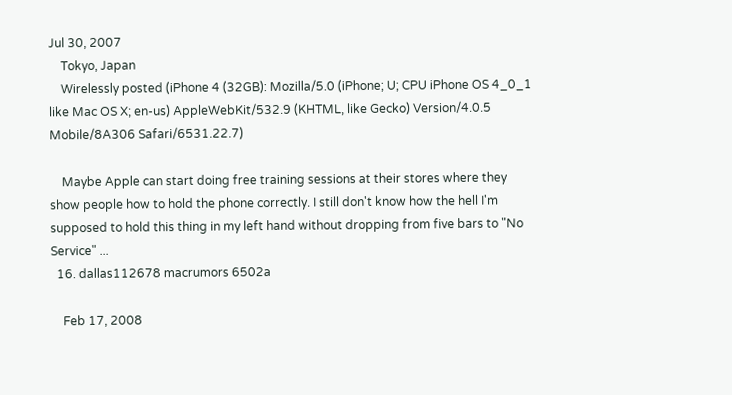Jul 30, 2007
    Tokyo, Japan
    Wirelessly posted (iPhone 4 (32GB): Mozilla/5.0 (iPhone; U; CPU iPhone OS 4_0_1 like Mac OS X; en-us) AppleWebKit/532.9 (KHTML, like Gecko) Version/4.0.5 Mobile/8A306 Safari/6531.22.7)

    Maybe Apple can start doing free training sessions at their stores where they show people how to hold the phone correctly. I still don't know how the hell I'm supposed to hold this thing in my left hand without dropping from five bars to "No Service" ...
  16. dallas112678 macrumors 6502a

    Feb 17, 2008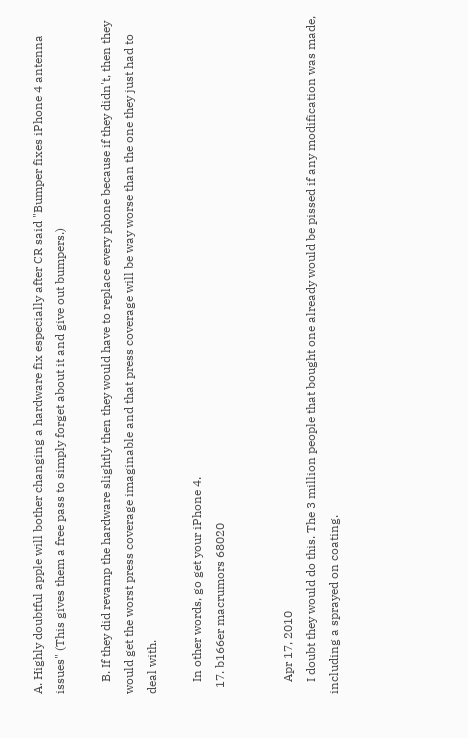A. Highly doubtful apple will bother changing a hardware fix especially after CR said "Bumper fixes iPhone 4 antenna issues" (This gives them a free pass to simply forget about it and give out bumpers.)

    B. If they did revamp the hardware slightly then they would have to replace every phone because if they didn't, then they would get the worst press coverage imaginable and that press coverage will be way worse than the one they just had to deal with.

    In other words, go get your iPhone 4.
  17. b166er macrumors 68020


    Apr 17, 2010
    I doubt they would do this. The 3 million people that bought one already would be pissed if any modification was made, including a sprayed on coating.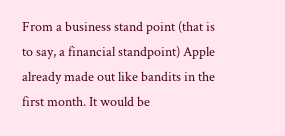From a business stand point (that is to say, a financial standpoint) Apple already made out like bandits in the first month. It would be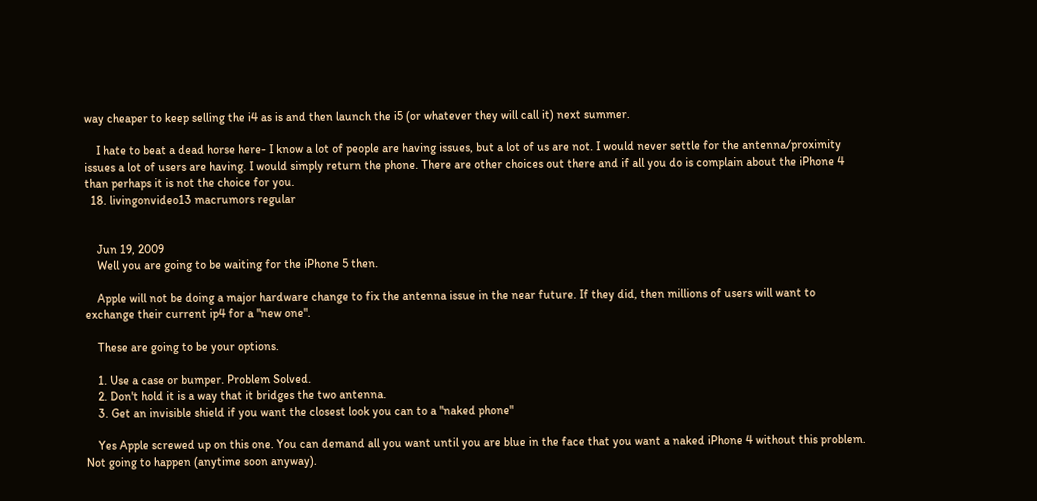way cheaper to keep selling the i4 as is and then launch the i5 (or whatever they will call it) next summer.

    I hate to beat a dead horse here- I know a lot of people are having issues, but a lot of us are not. I would never settle for the antenna/proximity issues a lot of users are having. I would simply return the phone. There are other choices out there and if all you do is complain about the iPhone 4 than perhaps it is not the choice for you.
  18. livingonvideo13 macrumors regular


    Jun 19, 2009
    Well you are going to be waiting for the iPhone 5 then.

    Apple will not be doing a major hardware change to fix the antenna issue in the near future. If they did, then millions of users will want to exchange their current ip4 for a "new one".

    These are going to be your options.

    1. Use a case or bumper. Problem Solved.
    2. Don't hold it is a way that it bridges the two antenna.
    3. Get an invisible shield if you want the closest look you can to a "naked phone"

    Yes Apple screwed up on this one. You can demand all you want until you are blue in the face that you want a naked iPhone 4 without this problem. Not going to happen (anytime soon anyway).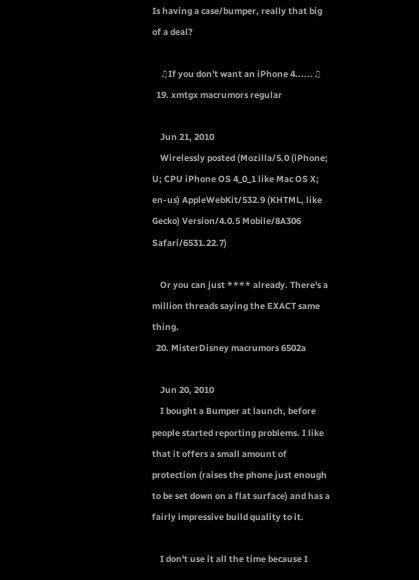Is having a case/bumper, really that big of a deal?

    ♫If you don't want an iPhone 4......♫
  19. xmtgx macrumors regular

    Jun 21, 2010
    Wirelessly posted (Mozilla/5.0 (iPhone; U; CPU iPhone OS 4_0_1 like Mac OS X; en-us) AppleWebKit/532.9 (KHTML, like Gecko) Version/4.0.5 Mobile/8A306 Safari/6531.22.7)

    Or you can just **** already. There's a million threads saying the EXACT same thing.
  20. MisterDisney macrumors 6502a

    Jun 20, 2010
    I bought a Bumper at launch, before people started reporting problems. I like that it offers a small amount of protection (raises the phone just enough to be set down on a flat surface) and has a fairly impressive build quality to it.

    I don't use it all the time because I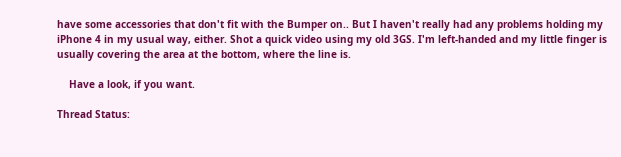have some accessories that don't fit with the Bumper on.. But I haven't really had any problems holding my iPhone 4 in my usual way, either. Shot a quick video using my old 3GS. I'm left-handed and my little finger is usually covering the area at the bottom, where the line is.

    Have a look, if you want.

Thread Status: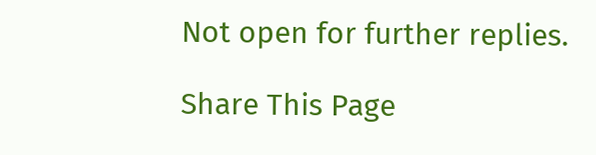Not open for further replies.

Share This Page